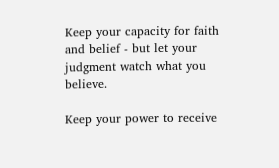Keep your capacity for faith and belief - but let your judgment watch what you believe.

Keep your power to receive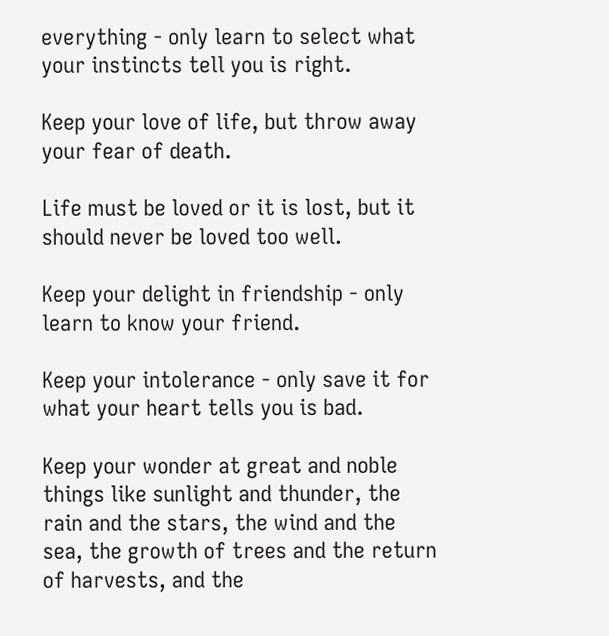everything - only learn to select what your instincts tell you is right.

Keep your love of life, but throw away your fear of death.

Life must be loved or it is lost, but it should never be loved too well.

Keep your delight in friendship - only learn to know your friend.

Keep your intolerance - only save it for what your heart tells you is bad.

Keep your wonder at great and noble things like sunlight and thunder, the rain and the stars, the wind and the sea, the growth of trees and the return of harvests, and the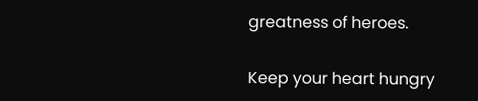greatness of heroes.

Keep your heart hungry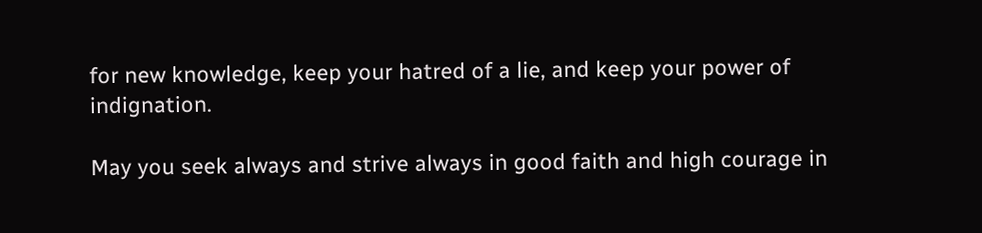for new knowledge, keep your hatred of a lie, and keep your power of indignation.

May you seek always and strive always in good faith and high courage in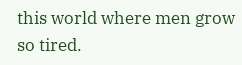this world where men grow so tired.